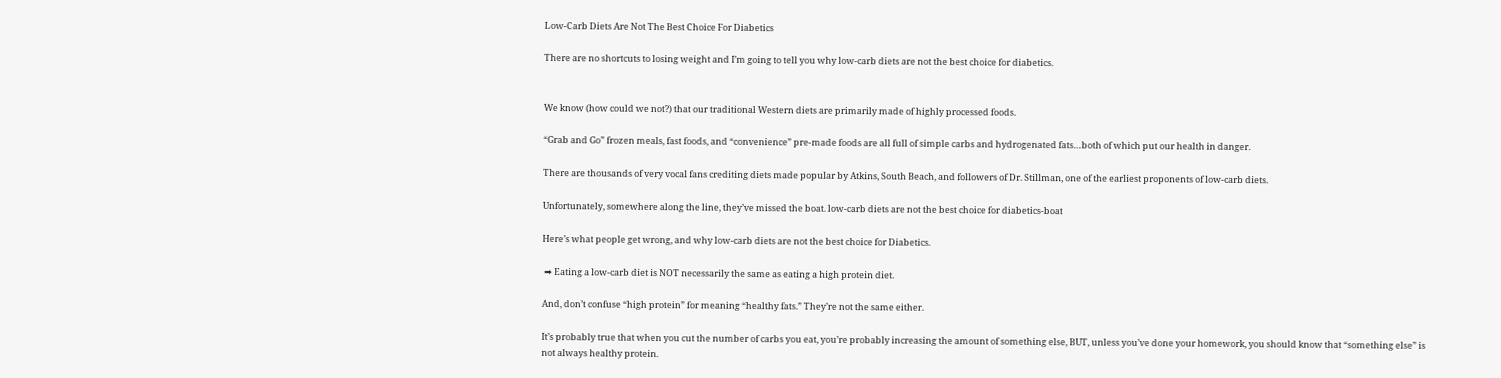Low-Carb Diets Are Not The Best Choice For Diabetics

There are no shortcuts to losing weight and I’m going to tell you why low-carb diets are not the best choice for diabetics.


We know (how could we not?) that our traditional Western diets are primarily made of highly processed foods.

“Grab and Go” frozen meals, fast foods, and “convenience” pre-made foods are all full of simple carbs and hydrogenated fats…both of which put our health in danger.

There are thousands of very vocal fans crediting diets made popular by Atkins, South Beach, and followers of Dr. Stillman, one of the earliest proponents of low-carb diets.

Unfortunately, somewhere along the line, they’ve missed the boat. low-carb diets are not the best choice for diabetics-boat

Here’s what people get wrong, and why low-carb diets are not the best choice for Diabetics.

 ➡ Eating a low-carb diet is NOT necessarily the same as eating a high protein diet.

And, don’t confuse “high protein” for meaning “healthy fats.” They’re not the same either.

It’s probably true that when you cut the number of carbs you eat, you’re probably increasing the amount of something else, BUT, unless you’ve done your homework, you should know that “something else” is not always healthy protein.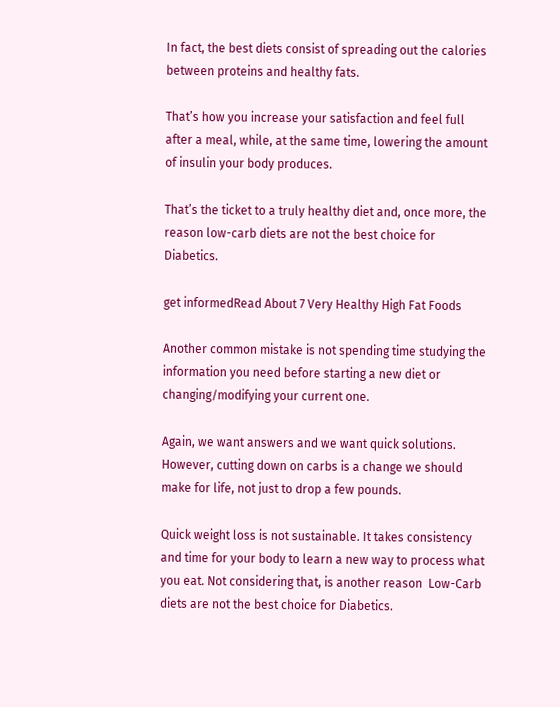In fact, the best diets consist of spreading out the calories between proteins and healthy fats.

That’s how you increase your satisfaction and feel full after a meal, while, at the same time, lowering the amount of insulin your body produces.

That’s the ticket to a truly healthy diet and, once more, the reason low-carb diets are not the best choice for Diabetics.

get informedRead About 7 Very Healthy High Fat Foods

Another common mistake is not spending time studying the information you need before starting a new diet or changing/modifying your current one.

Again, we want answers and we want quick solutions. However, cutting down on carbs is a change we should make for life, not just to drop a few pounds.

Quick weight loss is not sustainable. It takes consistency and time for your body to learn a new way to process what you eat. Not considering that, is another reason  Low-Carb diets are not the best choice for Diabetics.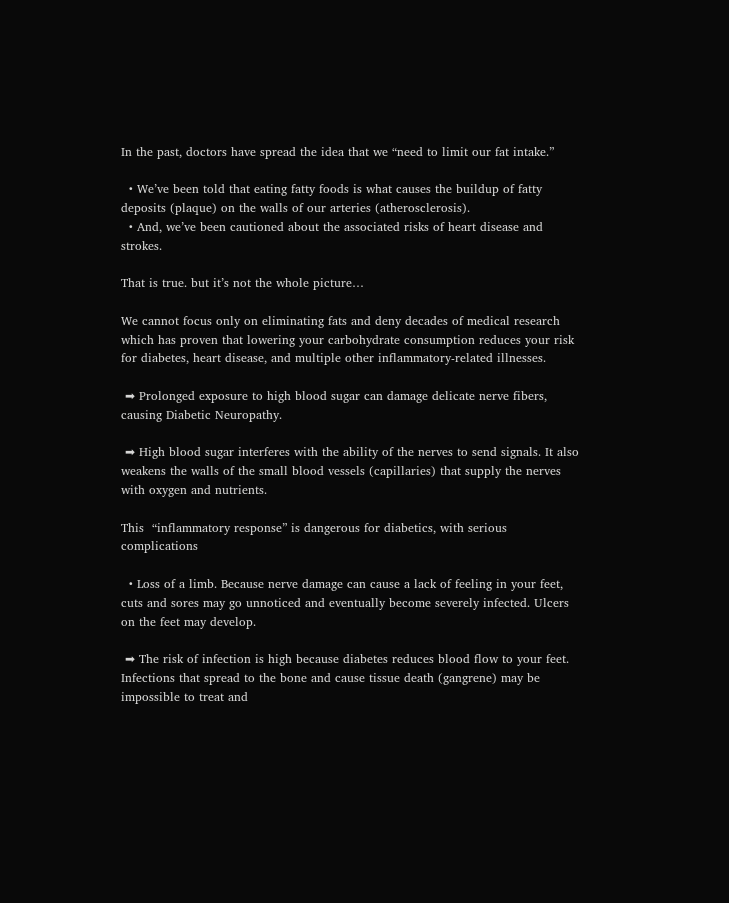In the past, doctors have spread the idea that we “need to limit our fat intake.”

  • We’ve been told that eating fatty foods is what causes the buildup of fatty deposits (plaque) on the walls of our arteries (atherosclerosis).
  • And, we’ve been cautioned about the associated risks of heart disease and strokes.

That is true. but it’s not the whole picture…

We cannot focus only on eliminating fats and deny decades of medical research which has proven that lowering your carbohydrate consumption reduces your risk for diabetes, heart disease, and multiple other inflammatory-related illnesses.

 ➡ Prolonged exposure to high blood sugar can damage delicate nerve fibers, causing Diabetic Neuropathy.

 ➡ High blood sugar interferes with the ability of the nerves to send signals. It also weakens the walls of the small blood vessels (capillaries) that supply the nerves with oxygen and nutrients.

This  “inflammatory response” is dangerous for diabetics, with serious complications

  • Loss of a limb. Because nerve damage can cause a lack of feeling in your feet, cuts and sores may go unnoticed and eventually become severely infected. Ulcers on the feet may develop.

 ➡ The risk of infection is high because diabetes reduces blood flow to your feet. Infections that spread to the bone and cause tissue death (gangrene) may be impossible to treat and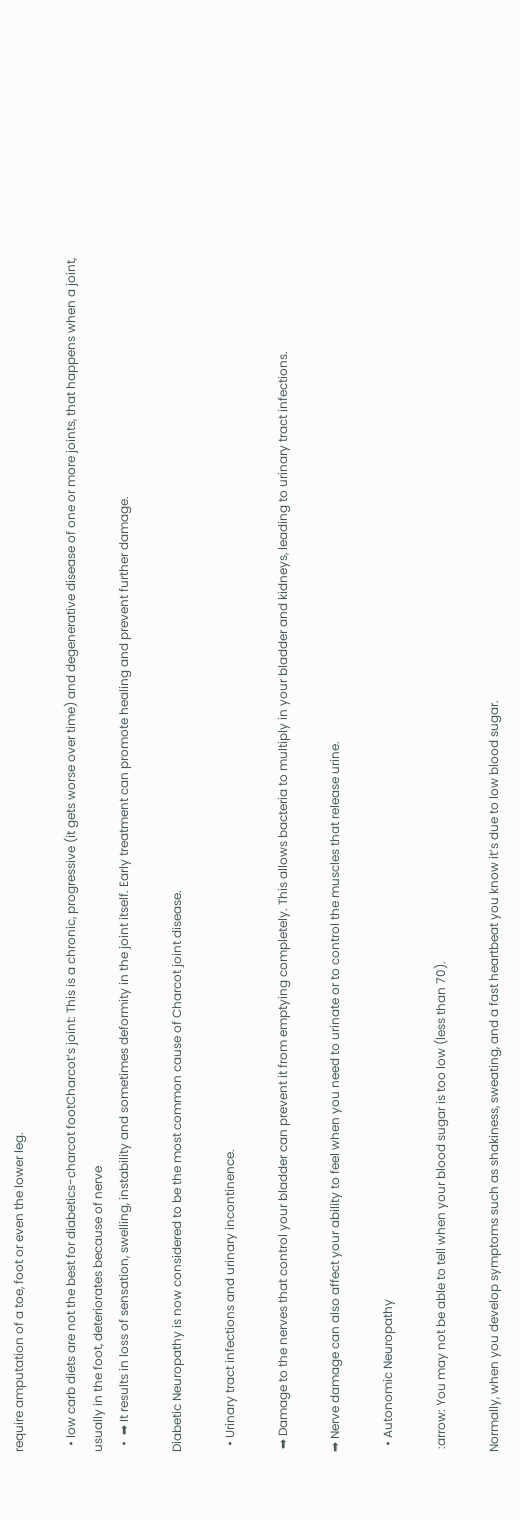require amputation of a toe, foot or even the lower leg.

  • low carb diets are not the best for diabetics-charcot footCharcot’s joint: This is a chronic, progressive (it gets worse over time) and degenerative disease of one or more joints, that happens when a joint, usually in the foot, deteriorates because of nerve
  •  ➡ It results in loss of sensation, swelling, instability and sometimes deformity in the joint itself. Early treatment can promote healing and prevent further damage.

Diabetic Neuropathy is now considered to be the most common cause of Charcot joint disease.

  • Urinary tract infections and urinary incontinence.

 ➡ Damage to the nerves that control your bladder can prevent it from emptying completely. This allows bacteria to multiply in your bladder and kidneys, leading to urinary tract infections.

➡ Nerve damage can also affect your ability to feel when you need to urinate or to control the muscles that release urine.

  • Autonomic Neuropathy

 :arrow: You may not be able to tell when your blood sugar is too low (less than 70).

Normally, when you develop symptoms such as shakiness, sweating, and a fast heartbeat you know it’s due to low blood sugar.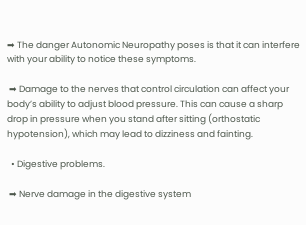➡ The danger Autonomic Neuropathy poses is that it can interfere with your ability to notice these symptoms.

 ➡ Damage to the nerves that control circulation can affect your body’s ability to adjust blood pressure. This can cause a sharp drop in pressure when you stand after sitting (orthostatic hypotension), which may lead to dizziness and fainting.

  • Digestive problems.

 ➡ Nerve damage in the digestive system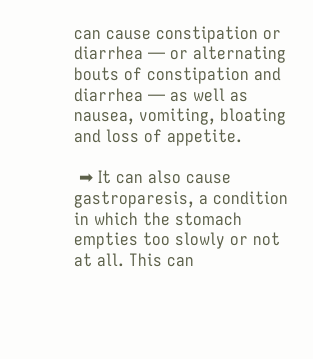can cause constipation or diarrhea — or alternating bouts of constipation and diarrhea — as well as nausea, vomiting, bloating and loss of appetite.

 ➡ It can also cause gastroparesis, a condition in which the stomach empties too slowly or not at all. This can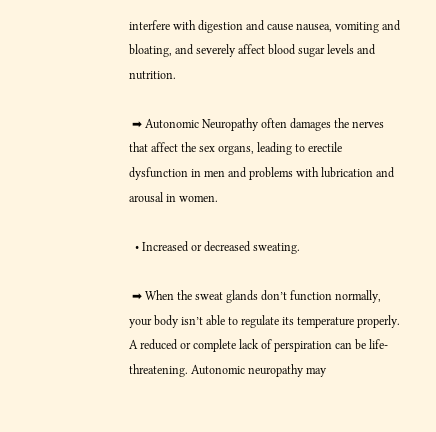interfere with digestion and cause nausea, vomiting and bloating, and severely affect blood sugar levels and nutrition.

 ➡ Autonomic Neuropathy often damages the nerves that affect the sex organs, leading to erectile dysfunction in men and problems with lubrication and arousal in women.

  • Increased or decreased sweating.

 ➡ When the sweat glands don’t function normally, your body isn’t able to regulate its temperature properly. A reduced or complete lack of perspiration can be life-threatening. Autonomic neuropathy may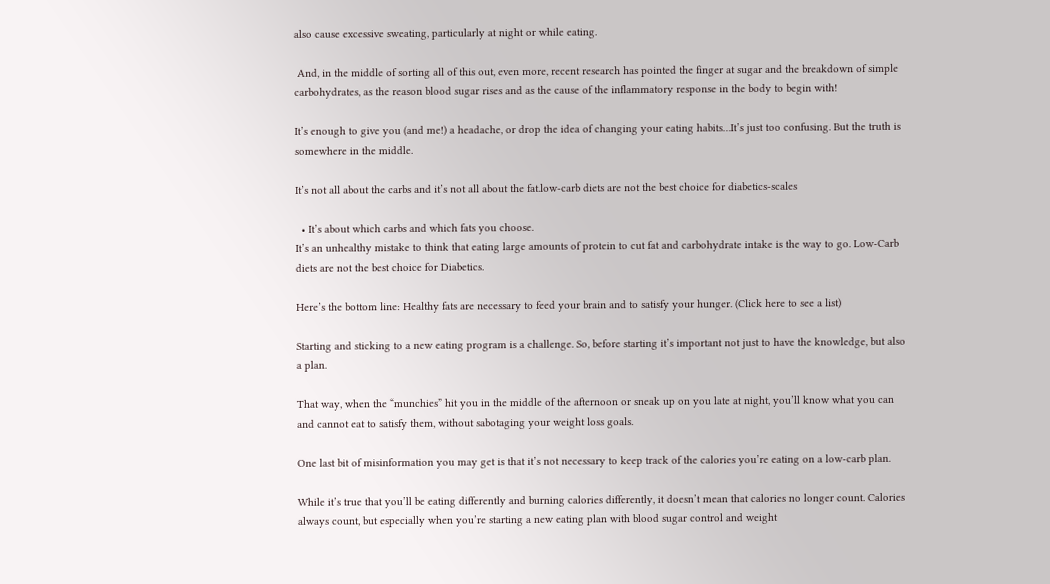also cause excessive sweating, particularly at night or while eating.

 And, in the middle of sorting all of this out, even more, recent research has pointed the finger at sugar and the breakdown of simple carbohydrates, as the reason blood sugar rises and as the cause of the inflammatory response in the body to begin with!

It’s enough to give you (and me!) a headache, or drop the idea of changing your eating habits…It’s just too confusing. But the truth is somewhere in the middle.

It’s not all about the carbs and it’s not all about the fat.low-carb diets are not the best choice for diabetics-scales

  • It’s about which carbs and which fats you choose.
It’s an unhealthy mistake to think that eating large amounts of protein to cut fat and carbohydrate intake is the way to go. Low-Carb diets are not the best choice for Diabetics.

Here’s the bottom line: Healthy fats are necessary to feed your brain and to satisfy your hunger. (Click here to see a list)

Starting and sticking to a new eating program is a challenge. So, before starting it’s important not just to have the knowledge, but also a plan.

That way, when the “munchies” hit you in the middle of the afternoon or sneak up on you late at night, you’ll know what you can and cannot eat to satisfy them, without sabotaging your weight loss goals.

One last bit of misinformation you may get is that it’s not necessary to keep track of the calories you’re eating on a low-carb plan.

While it’s true that you’ll be eating differently and burning calories differently, it doesn’t mean that calories no longer count. Calories always count, but especially when you’re starting a new eating plan with blood sugar control and weight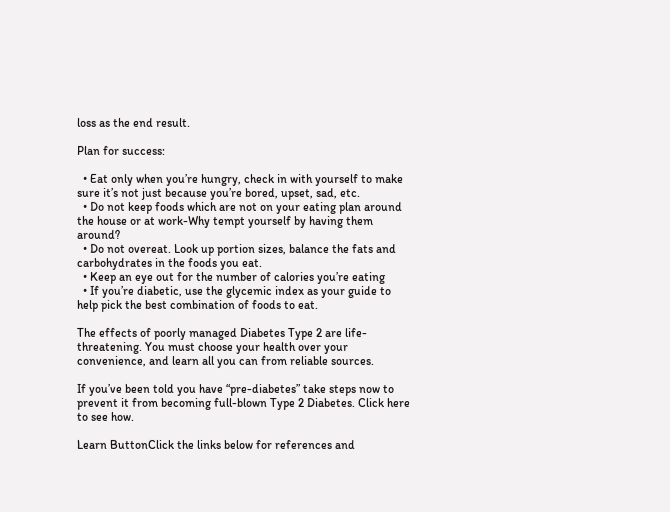loss as the end result.

Plan for success:

  • Eat only when you’re hungry, check in with yourself to make sure it’s not just because you’re bored, upset, sad, etc.
  • Do not keep foods which are not on your eating plan around the house or at work-Why tempt yourself by having them around?
  • Do not overeat. Look up portion sizes, balance the fats and carbohydrates in the foods you eat.
  • Keep an eye out for the number of calories you’re eating
  • If you’re diabetic, use the glycemic index as your guide to help pick the best combination of foods to eat.

The effects of poorly managed Diabetes Type 2 are life-threatening. You must choose your health over your convenience, and learn all you can from reliable sources.

If you’ve been told you have “pre-diabetes” take steps now to prevent it from becoming full-blown Type 2 Diabetes. Click here to see how.

Learn ButtonClick the links below for references and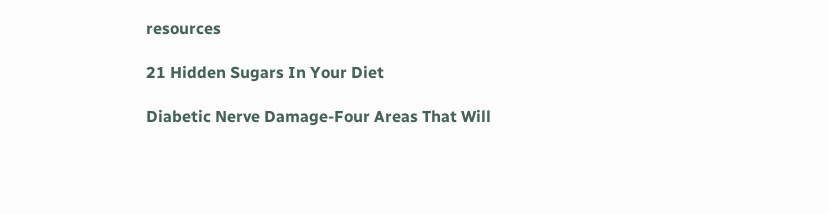resources

21 Hidden Sugars In Your Diet

Diabetic Nerve Damage-Four Areas That Will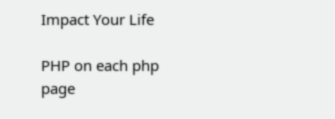Impact Your Life

PHP on each php page